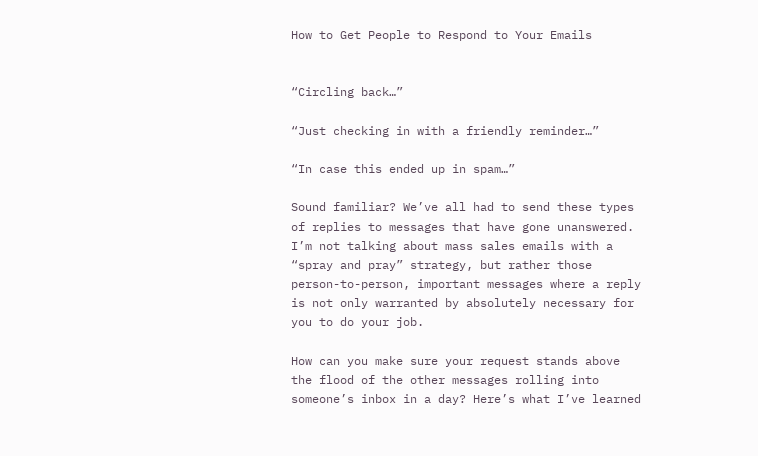How to Get People to Respond to Your Emails


“Circling back…”

“Just checking in with a friendly reminder…”

“In case this ended up in spam…”

Sound familiar? We’ve all had to send these types of replies to messages that have gone unanswered. I’m not talking about mass sales emails with a “spray and pray” strategy, but rather those person-to-person, important messages where a reply is not only warranted by absolutely necessary for you to do your job.

How can you make sure your request stands above the flood of the other messages rolling into someone’s inbox in a day? Here’s what I’ve learned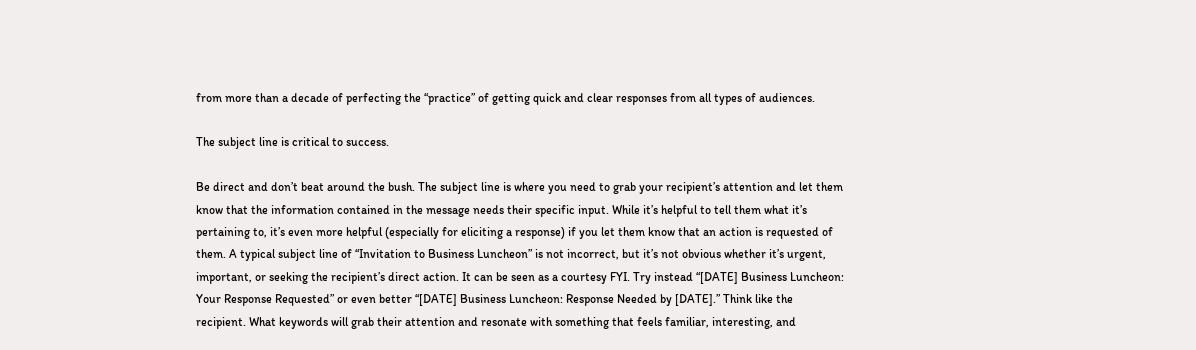from more than a decade of perfecting the “practice” of getting quick and clear responses from all types of audiences.

The subject line is critical to success.

Be direct and don’t beat around the bush. The subject line is where you need to grab your recipient’s attention and let them know that the information contained in the message needs their specific input. While it’s helpful to tell them what it’s pertaining to, it’s even more helpful (especially for eliciting a response) if you let them know that an action is requested of them. A typical subject line of “Invitation to Business Luncheon” is not incorrect, but it’s not obvious whether it’s urgent, important, or seeking the recipient’s direct action. It can be seen as a courtesy FYI. Try instead “[DATE] Business Luncheon: Your Response Requested” or even better “[DATE] Business Luncheon: Response Needed by [DATE].” Think like the recipient. What keywords will grab their attention and resonate with something that feels familiar, interesting, and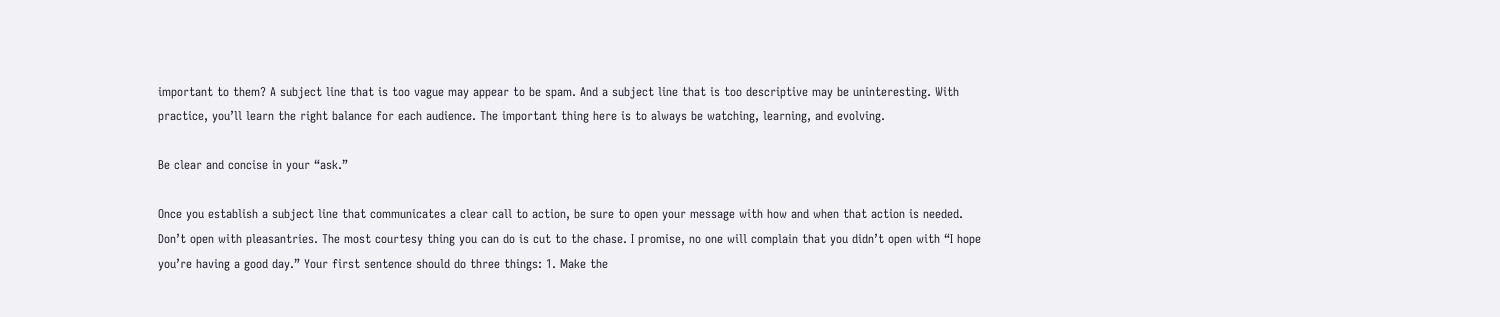important to them? A subject line that is too vague may appear to be spam. And a subject line that is too descriptive may be uninteresting. With practice, you’ll learn the right balance for each audience. The important thing here is to always be watching, learning, and evolving.

Be clear and concise in your “ask.”

Once you establish a subject line that communicates a clear call to action, be sure to open your message with how and when that action is needed. Don’t open with pleasantries. The most courtesy thing you can do is cut to the chase. I promise, no one will complain that you didn’t open with “I hope you’re having a good day.” Your first sentence should do three things: 1. Make the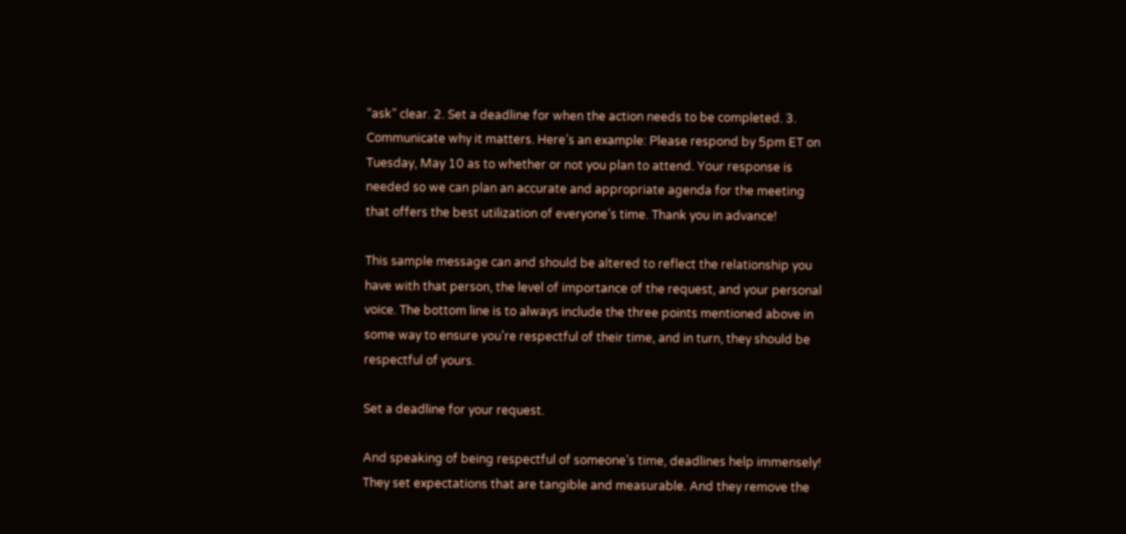“ask” clear. 2. Set a deadline for when the action needs to be completed. 3. Communicate why it matters. Here’s an example: Please respond by 5pm ET on Tuesday, May 10 as to whether or not you plan to attend. Your response is needed so we can plan an accurate and appropriate agenda for the meeting that offers the best utilization of everyone’s time. Thank you in advance!

This sample message can and should be altered to reflect the relationship you have with that person, the level of importance of the request, and your personal voice. The bottom line is to always include the three points mentioned above in some way to ensure you’re respectful of their time, and in turn, they should be respectful of yours.

Set a deadline for your request.

And speaking of being respectful of someone’s time, deadlines help immensely! They set expectations that are tangible and measurable. And they remove the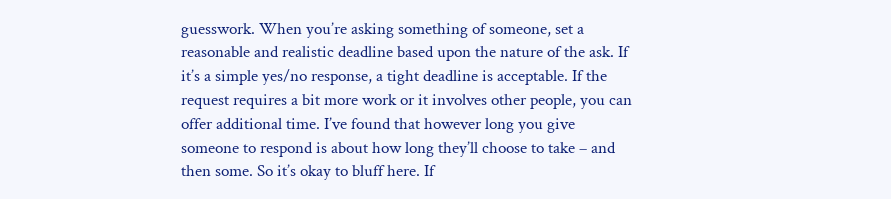guesswork. When you’re asking something of someone, set a reasonable and realistic deadline based upon the nature of the ask. If it’s a simple yes/no response, a tight deadline is acceptable. If the request requires a bit more work or it involves other people, you can offer additional time. I’ve found that however long you give someone to respond is about how long they’ll choose to take – and then some. So it’s okay to bluff here. If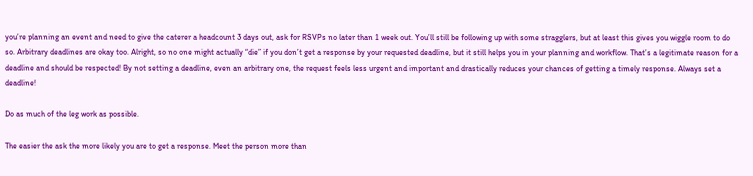you’re planning an event and need to give the caterer a headcount 3 days out, ask for RSVPs no later than 1 week out. You’ll still be following up with some stragglers, but at least this gives you wiggle room to do so. Arbitrary deadlines are okay too. Alright, so no one might actually “die” if you don’t get a response by your requested deadline, but it still helps you in your planning and workflow. That’s a legitimate reason for a deadline and should be respected! By not setting a deadline, even an arbitrary one, the request feels less urgent and important and drastically reduces your chances of getting a timely response. Always set a deadline!

Do as much of the leg work as possible.

The easier the ask the more likely you are to get a response. Meet the person more than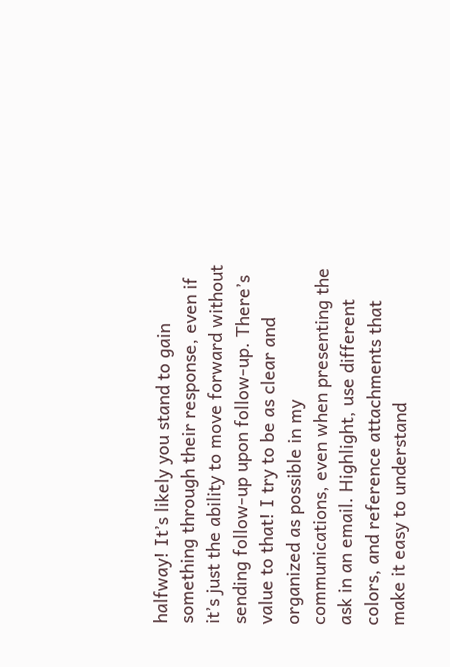halfway! It’s likely you stand to gain something through their response, even if it’s just the ability to move forward without sending follow-up upon follow-up. There’s value to that! I try to be as clear and organized as possible in my communications, even when presenting the ask in an email. Highlight, use different colors, and reference attachments that make it easy to understand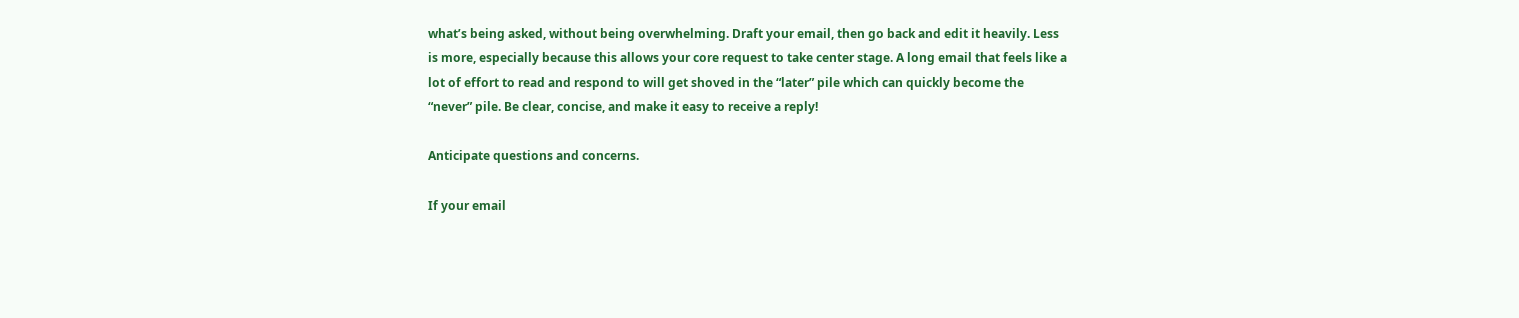what’s being asked, without being overwhelming. Draft your email, then go back and edit it heavily. Less is more, especially because this allows your core request to take center stage. A long email that feels like a lot of effort to read and respond to will get shoved in the “later” pile which can quickly become the “never” pile. Be clear, concise, and make it easy to receive a reply!

Anticipate questions and concerns.

If your email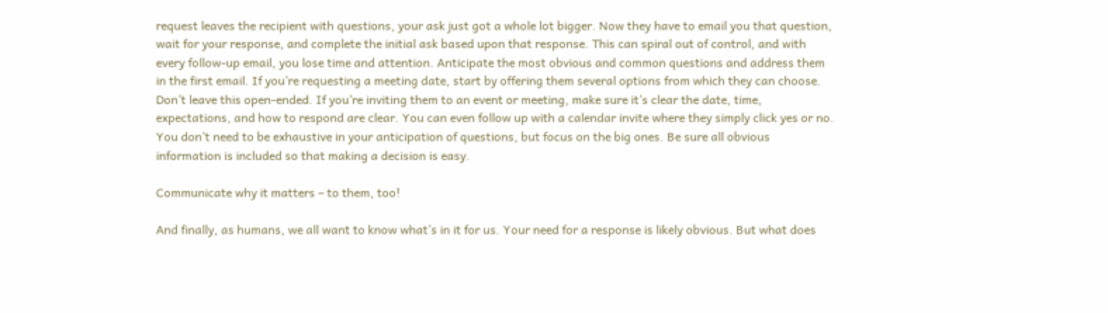request leaves the recipient with questions, your ask just got a whole lot bigger. Now they have to email you that question, wait for your response, and complete the initial ask based upon that response. This can spiral out of control, and with every follow-up email, you lose time and attention. Anticipate the most obvious and common questions and address them in the first email. If you’re requesting a meeting date, start by offering them several options from which they can choose. Don’t leave this open-ended. If you’re inviting them to an event or meeting, make sure it’s clear the date, time, expectations, and how to respond are clear. You can even follow up with a calendar invite where they simply click yes or no. You don’t need to be exhaustive in your anticipation of questions, but focus on the big ones. Be sure all obvious information is included so that making a decision is easy.

Communicate why it matters – to them, too!

And finally, as humans, we all want to know what’s in it for us. Your need for a response is likely obvious. But what does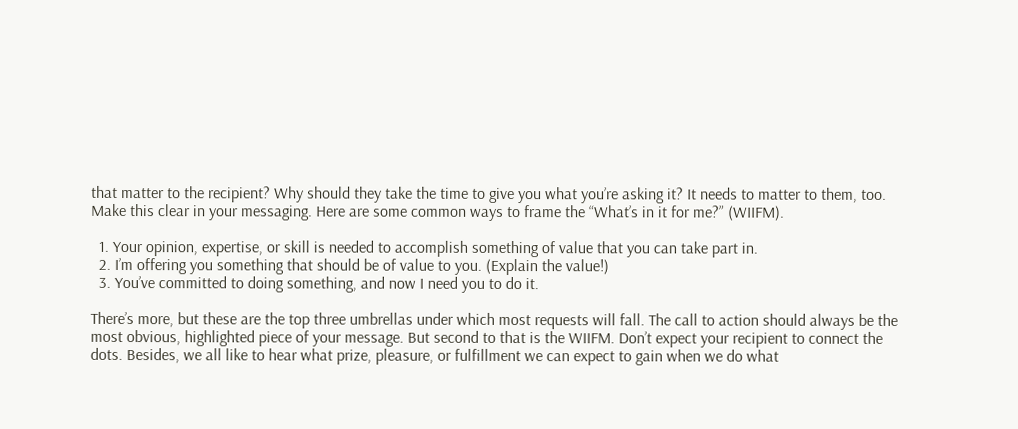that matter to the recipient? Why should they take the time to give you what you’re asking it? It needs to matter to them, too. Make this clear in your messaging. Here are some common ways to frame the “What’s in it for me?” (WIIFM).

  1. Your opinion, expertise, or skill is needed to accomplish something of value that you can take part in.
  2. I’m offering you something that should be of value to you. (Explain the value!)
  3. You’ve committed to doing something, and now I need you to do it.

There’s more, but these are the top three umbrellas under which most requests will fall. The call to action should always be the most obvious, highlighted piece of your message. But second to that is the WIIFM. Don’t expect your recipient to connect the dots. Besides, we all like to hear what prize, pleasure, or fulfillment we can expect to gain when we do what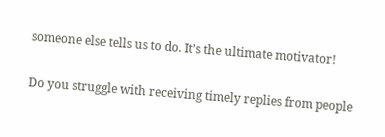someone else tells us to do. It’s the ultimate motivator!

Do you struggle with receiving timely replies from people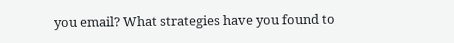you email? What strategies have you found to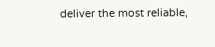deliver the most reliable,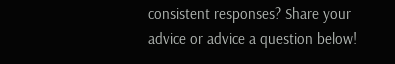consistent responses? Share your advice or advice a question below!